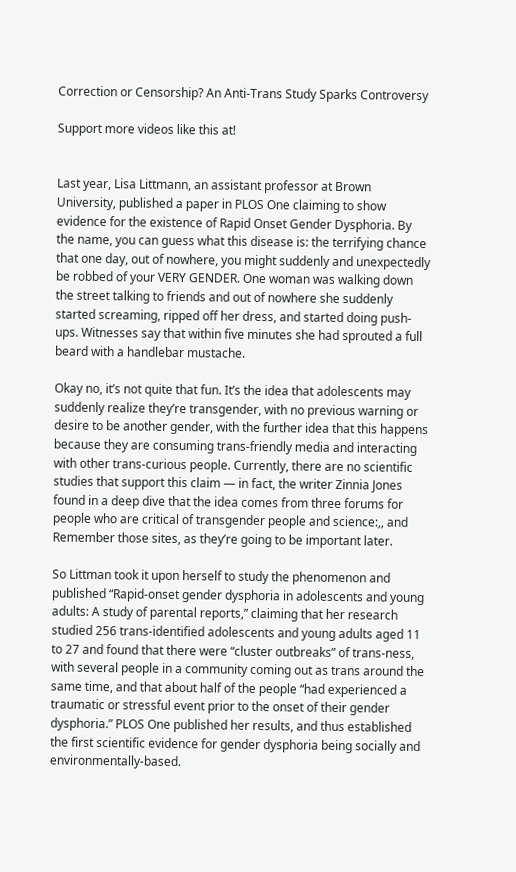Correction or Censorship? An Anti-Trans Study Sparks Controversy

Support more videos like this at!


Last year, Lisa Littmann, an assistant professor at Brown University, published a paper in PLOS One claiming to show evidence for the existence of Rapid Onset Gender Dysphoria. By the name, you can guess what this disease is: the terrifying chance that one day, out of nowhere, you might suddenly and unexpectedly be robbed of your VERY GENDER. One woman was walking down the street talking to friends and out of nowhere she suddenly started screaming, ripped off her dress, and started doing push-ups. Witnesses say that within five minutes she had sprouted a full beard with a handlebar mustache.

Okay no, it’s not quite that fun. It’s the idea that adolescents may suddenly realize they’re transgender, with no previous warning or desire to be another gender, with the further idea that this happens because they are consuming trans-friendly media and interacting with other trans-curious people. Currently, there are no scientific studies that support this claim — in fact, the writer Zinnia Jones found in a deep dive that the idea comes from three forums for people who are critical of transgender people and science:,, and Remember those sites, as they’re going to be important later.

So Littman took it upon herself to study the phenomenon and published “Rapid-onset gender dysphoria in adolescents and young adults: A study of parental reports,” claiming that her research studied 256 trans-identified adolescents and young adults aged 11 to 27 and found that there were “cluster outbreaks” of trans-ness, with several people in a community coming out as trans around the same time, and that about half of the people “had experienced a traumatic or stressful event prior to the onset of their gender dysphoria.” PLOS One published her results, and thus established the first scientific evidence for gender dysphoria being socially and environmentally-based.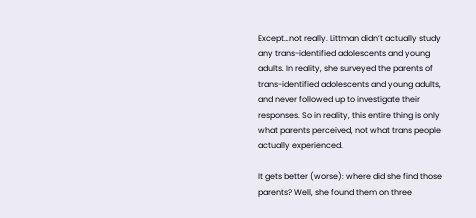Except…not really. Littman didn’t actually study any trans-identified adolescents and young adults. In reality, she surveyed the parents of trans-identified adolescents and young adults, and never followed up to investigate their responses. So in reality, this entire thing is only what parents perceived, not what trans people actually experienced.

It gets better (worse): where did she find those parents? Well, she found them on three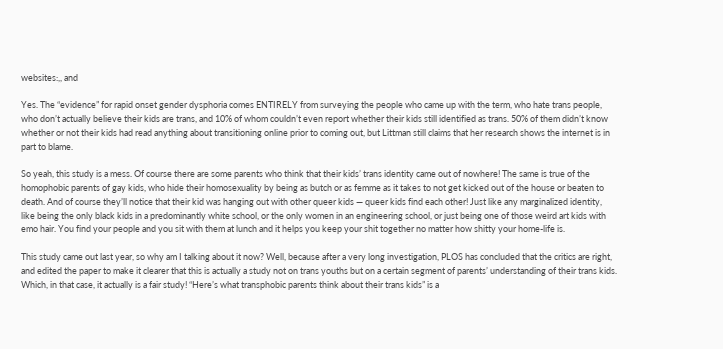websites:,, and

Yes. The “evidence” for rapid onset gender dysphoria comes ENTIRELY from surveying the people who came up with the term, who hate trans people, who don’t actually believe their kids are trans, and 10% of whom couldn’t even report whether their kids still identified as trans. 50% of them didn’t know whether or not their kids had read anything about transitioning online prior to coming out, but Littman still claims that her research shows the internet is in part to blame.

So yeah, this study is a mess. Of course there are some parents who think that their kids’ trans identity came out of nowhere! The same is true of the homophobic parents of gay kids, who hide their homosexuality by being as butch or as femme as it takes to not get kicked out of the house or beaten to death. And of course they’ll notice that their kid was hanging out with other queer kids — queer kids find each other! Just like any marginalized identity, like being the only black kids in a predominantly white school, or the only women in an engineering school, or just being one of those weird art kids with emo hair. You find your people and you sit with them at lunch and it helps you keep your shit together no matter how shitty your home-life is.

This study came out last year, so why am I talking about it now? Well, because after a very long investigation, PLOS has concluded that the critics are right, and edited the paper to make it clearer that this is actually a study not on trans youths but on a certain segment of parents’ understanding of their trans kids. Which, in that case, it actually is a fair study! “Here’s what transphobic parents think about their trans kids” is a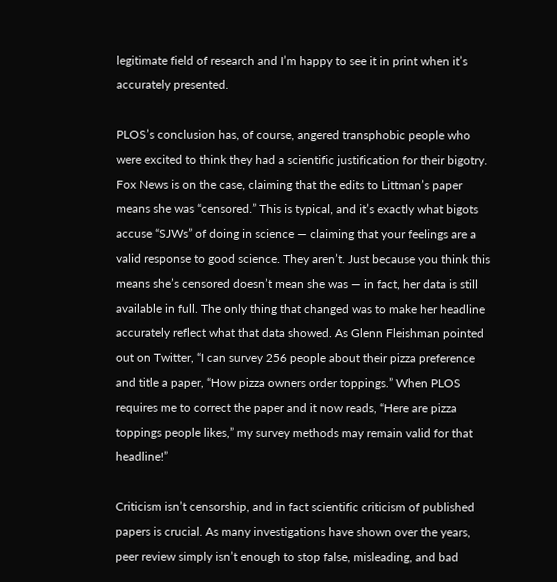legitimate field of research and I’m happy to see it in print when it’s accurately presented.

PLOS’s conclusion has, of course, angered transphobic people who were excited to think they had a scientific justification for their bigotry. Fox News is on the case, claiming that the edits to Littman’s paper means she was “censored.” This is typical, and it’s exactly what bigots accuse “SJWs” of doing in science — claiming that your feelings are a valid response to good science. They aren’t. Just because you think this means she’s censored doesn’t mean she was — in fact, her data is still available in full. The only thing that changed was to make her headline accurately reflect what that data showed. As Glenn Fleishman pointed out on Twitter, “I can survey 256 people about their pizza preference and title a paper, “How pizza owners order toppings.” When PLOS requires me to correct the paper and it now reads, “Here are pizza toppings people likes,” my survey methods may remain valid for that headline!”

Criticism isn’t censorship, and in fact scientific criticism of published papers is crucial. As many investigations have shown over the years, peer review simply isn’t enough to stop false, misleading, and bad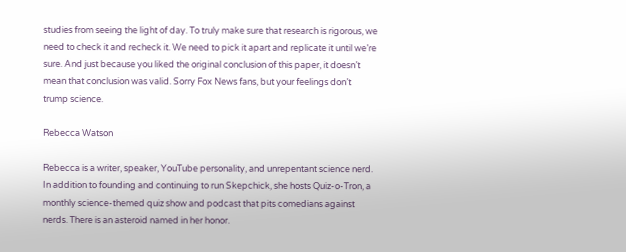studies from seeing the light of day. To truly make sure that research is rigorous, we need to check it and recheck it. We need to pick it apart and replicate it until we’re sure. And just because you liked the original conclusion of this paper, it doesn’t mean that conclusion was valid. Sorry Fox News fans, but your feelings don’t trump science.

Rebecca Watson

Rebecca is a writer, speaker, YouTube personality, and unrepentant science nerd. In addition to founding and continuing to run Skepchick, she hosts Quiz-o-Tron, a monthly science-themed quiz show and podcast that pits comedians against nerds. There is an asteroid named in her honor.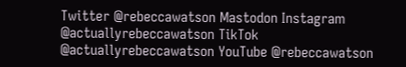Twitter @rebeccawatson Mastodon Instagram @actuallyrebeccawatson TikTok @actuallyrebeccawatson YouTube @rebeccawatson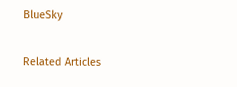BlueSky

Related Articles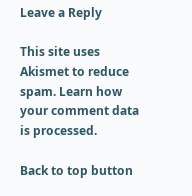Leave a Reply

This site uses Akismet to reduce spam. Learn how your comment data is processed.

Back to top button